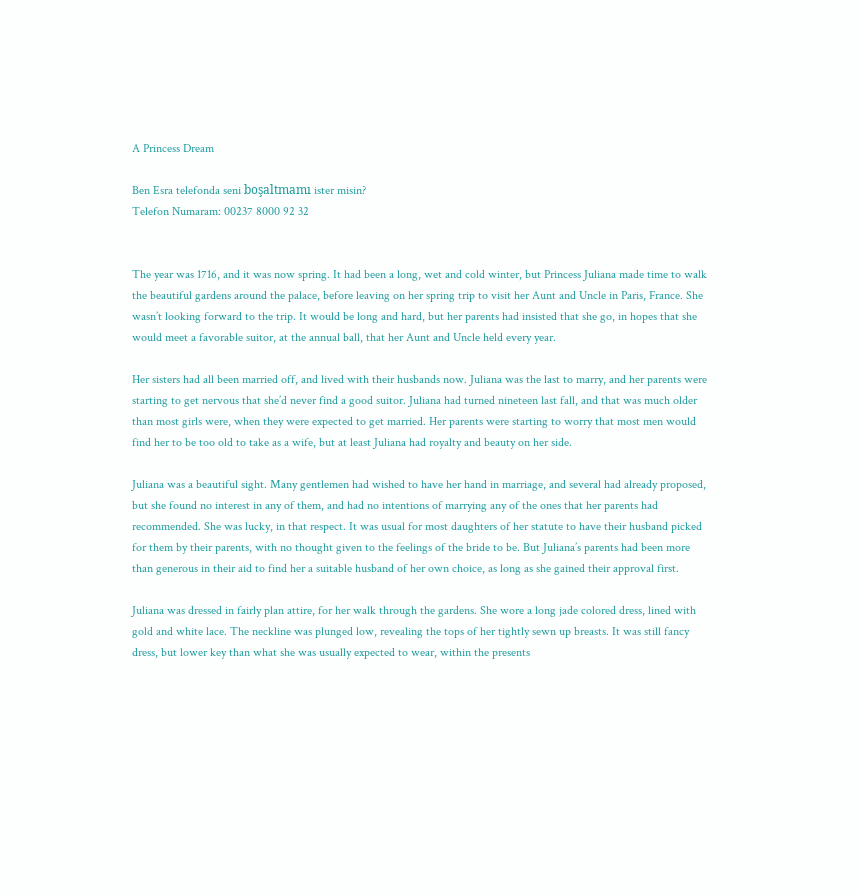A Princess Dream

Ben Esra telefonda seni boşaltmamı ister misin?
Telefon Numaram: 00237 8000 92 32


The year was 1716, and it was now spring. It had been a long, wet and cold winter, but Princess Juliana made time to walk the beautiful gardens around the palace, before leaving on her spring trip to visit her Aunt and Uncle in Paris, France. She wasn’t looking forward to the trip. It would be long and hard, but her parents had insisted that she go, in hopes that she would meet a favorable suitor, at the annual ball, that her Aunt and Uncle held every year.

Her sisters had all been married off, and lived with their husbands now. Juliana was the last to marry, and her parents were starting to get nervous that she’d never find a good suitor. Juliana had turned nineteen last fall, and that was much older than most girls were, when they were expected to get married. Her parents were starting to worry that most men would find her to be too old to take as a wife, but at least Juliana had royalty and beauty on her side.

Juliana was a beautiful sight. Many gentlemen had wished to have her hand in marriage, and several had already proposed, but she found no interest in any of them, and had no intentions of marrying any of the ones that her parents had recommended. She was lucky, in that respect. It was usual for most daughters of her statute to have their husband picked for them by their parents, with no thought given to the feelings of the bride to be. But Juliana’s parents had been more than generous in their aid to find her a suitable husband of her own choice, as long as she gained their approval first.

Juliana was dressed in fairly plan attire, for her walk through the gardens. She wore a long jade colored dress, lined with gold and white lace. The neckline was plunged low, revealing the tops of her tightly sewn up breasts. It was still fancy dress, but lower key than what she was usually expected to wear, within the presents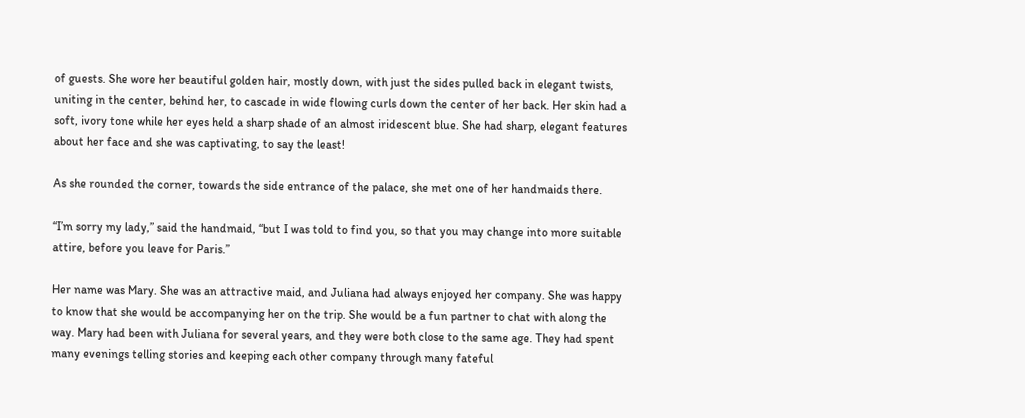of guests. She wore her beautiful golden hair, mostly down, with just the sides pulled back in elegant twists, uniting in the center, behind her, to cascade in wide flowing curls down the center of her back. Her skin had a soft, ivory tone while her eyes held a sharp shade of an almost iridescent blue. She had sharp, elegant features about her face and she was captivating, to say the least!

As she rounded the corner, towards the side entrance of the palace, she met one of her handmaids there.

“I’m sorry my lady,” said the handmaid, “but I was told to find you, so that you may change into more suitable attire, before you leave for Paris.”

Her name was Mary. She was an attractive maid, and Juliana had always enjoyed her company. She was happy to know that she would be accompanying her on the trip. She would be a fun partner to chat with along the way. Mary had been with Juliana for several years, and they were both close to the same age. They had spent many evenings telling stories and keeping each other company through many fateful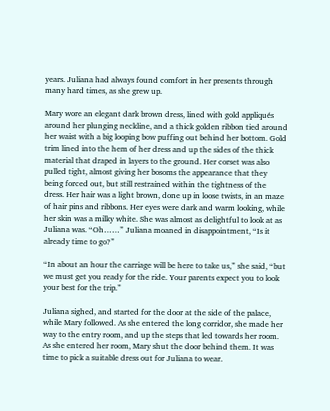years. Juliana had always found comfort in her presents through many hard times, as she grew up.

Mary wore an elegant dark brown dress, lined with gold appliqués around her plunging neckline, and a thick golden ribbon tied around her waist with a big looping bow puffing out behind her bottom. Gold trim lined into the hem of her dress and up the sides of the thick material that draped in layers to the ground. Her corset was also pulled tight, almost giving her bosoms the appearance that they being forced out, but still restrained within the tightness of the dress. Her hair was a light brown, done up in loose twists, in an maze of hair pins and ribbons. Her eyes were dark and warm looking, while her skin was a milky white. She was almost as delightful to look at as Juliana was. “Oh……” Juliana moaned in disappointment, “Is it already time to go?”

“In about an hour the carriage will be here to take us,” she said, “but we must get you ready for the ride. Your parents expect you to look your best for the trip.”

Juliana sighed, and started for the door at the side of the palace, while Mary followed. As she entered the long corridor, she made her way to the entry room, and up the steps that led towards her room. As she entered her room, Mary shut the door behind them. It was time to pick a suitable dress out for Juliana to wear.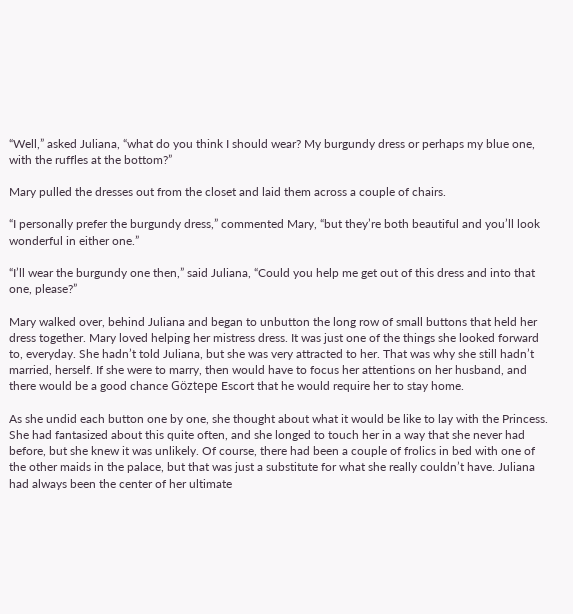“Well,” asked Juliana, “what do you think I should wear? My burgundy dress or perhaps my blue one, with the ruffles at the bottom?”

Mary pulled the dresses out from the closet and laid them across a couple of chairs.

“I personally prefer the burgundy dress,” commented Mary, “but they’re both beautiful and you’ll look wonderful in either one.”

“I’ll wear the burgundy one then,” said Juliana, “Could you help me get out of this dress and into that one, please?”

Mary walked over, behind Juliana and began to unbutton the long row of small buttons that held her dress together. Mary loved helping her mistress dress. It was just one of the things she looked forward to, everyday. She hadn’t told Juliana, but she was very attracted to her. That was why she still hadn’t married, herself. If she were to marry, then would have to focus her attentions on her husband, and there would be a good chance Göztepe Escort that he would require her to stay home.

As she undid each button one by one, she thought about what it would be like to lay with the Princess. She had fantasized about this quite often, and she longed to touch her in a way that she never had before, but she knew it was unlikely. Of course, there had been a couple of frolics in bed with one of the other maids in the palace, but that was just a substitute for what she really couldn’t have. Juliana had always been the center of her ultimate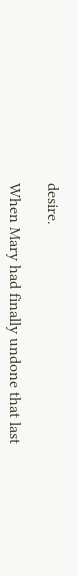desire.

When Mary had finally undone that last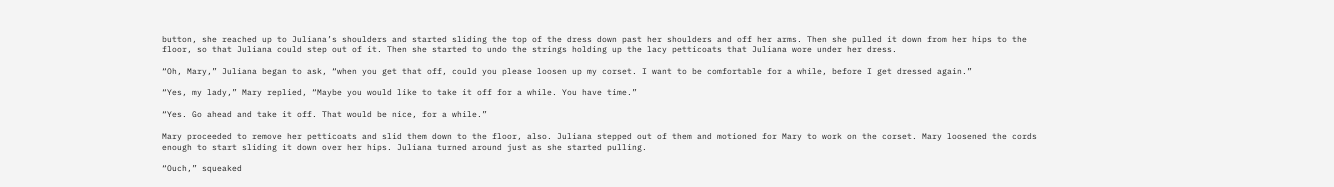button, she reached up to Juliana’s shoulders and started sliding the top of the dress down past her shoulders and off her arms. Then she pulled it down from her hips to the floor, so that Juliana could step out of it. Then she started to undo the strings holding up the lacy petticoats that Juliana wore under her dress.

“Oh, Mary,” Juliana began to ask, “when you get that off, could you please loosen up my corset. I want to be comfortable for a while, before I get dressed again.”

“Yes, my lady,” Mary replied, “Maybe you would like to take it off for a while. You have time.”

“Yes. Go ahead and take it off. That would be nice, for a while.”

Mary proceeded to remove her petticoats and slid them down to the floor, also. Juliana stepped out of them and motioned for Mary to work on the corset. Mary loosened the cords enough to start sliding it down over her hips. Juliana turned around just as she started pulling.

“Ouch,” squeaked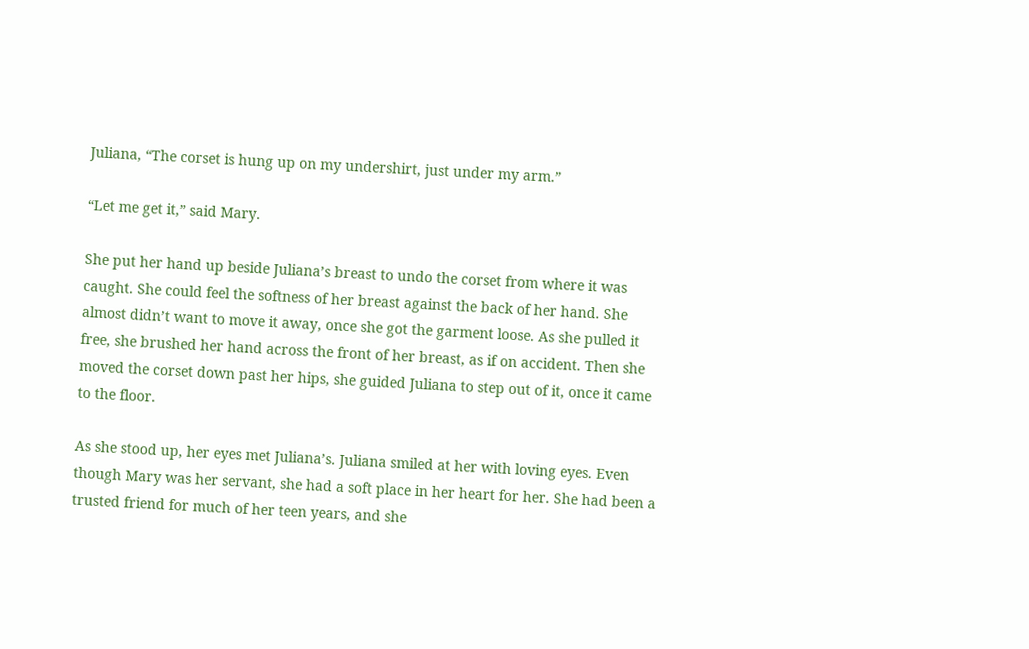Juliana, “The corset is hung up on my undershirt, just under my arm.”

“Let me get it,” said Mary.

She put her hand up beside Juliana’s breast to undo the corset from where it was caught. She could feel the softness of her breast against the back of her hand. She almost didn’t want to move it away, once she got the garment loose. As she pulled it free, she brushed her hand across the front of her breast, as if on accident. Then she moved the corset down past her hips, she guided Juliana to step out of it, once it came to the floor.

As she stood up, her eyes met Juliana’s. Juliana smiled at her with loving eyes. Even though Mary was her servant, she had a soft place in her heart for her. She had been a trusted friend for much of her teen years, and she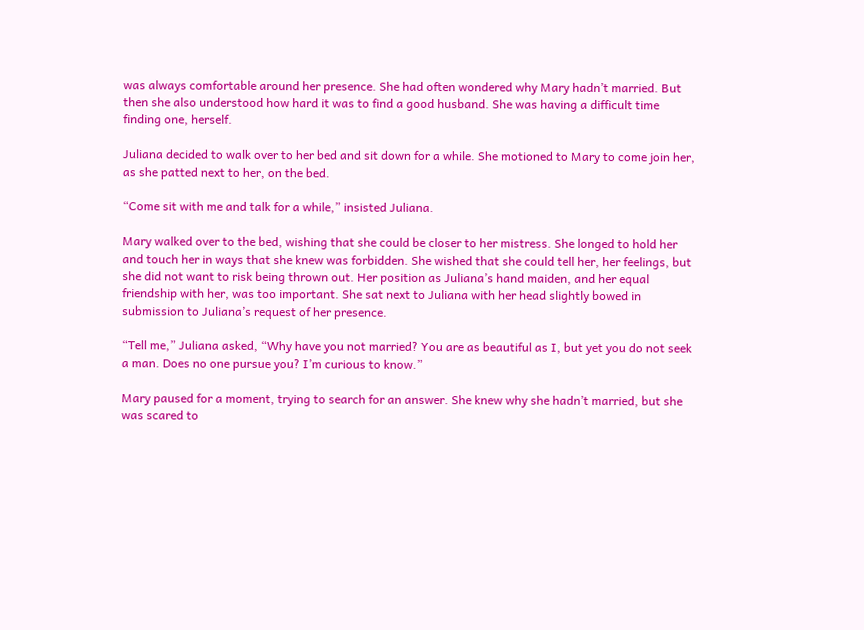was always comfortable around her presence. She had often wondered why Mary hadn’t married. But then she also understood how hard it was to find a good husband. She was having a difficult time finding one, herself.

Juliana decided to walk over to her bed and sit down for a while. She motioned to Mary to come join her, as she patted next to her, on the bed.

“Come sit with me and talk for a while,” insisted Juliana.

Mary walked over to the bed, wishing that she could be closer to her mistress. She longed to hold her and touch her in ways that she knew was forbidden. She wished that she could tell her, her feelings, but she did not want to risk being thrown out. Her position as Juliana’s hand maiden, and her equal friendship with her, was too important. She sat next to Juliana with her head slightly bowed in submission to Juliana’s request of her presence.

“Tell me,” Juliana asked, “Why have you not married? You are as beautiful as I, but yet you do not seek a man. Does no one pursue you? I’m curious to know.”

Mary paused for a moment, trying to search for an answer. She knew why she hadn’t married, but she was scared to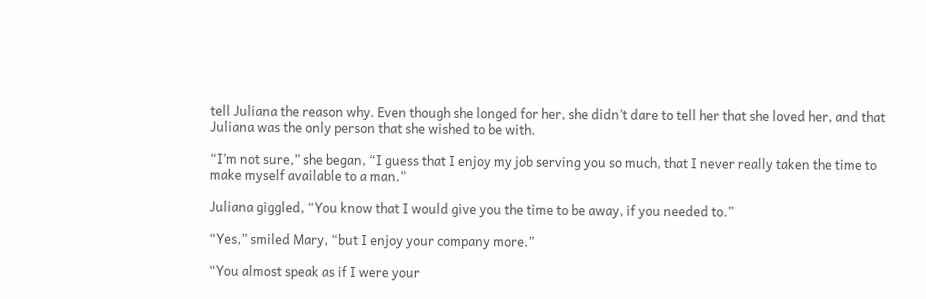tell Juliana the reason why. Even though she longed for her, she didn’t dare to tell her that she loved her, and that Juliana was the only person that she wished to be with.

“I’m not sure,” she began, “I guess that I enjoy my job serving you so much, that I never really taken the time to make myself available to a man.”

Juliana giggled, “You know that I would give you the time to be away, if you needed to.”

“Yes,” smiled Mary, “but I enjoy your company more.”

“You almost speak as if I were your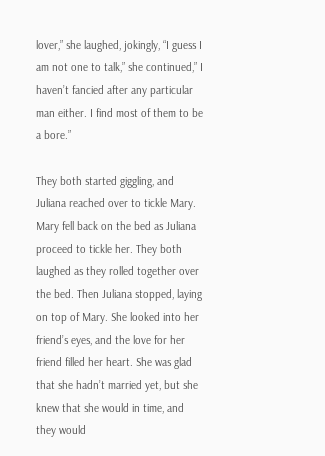lover,” she laughed, jokingly, “I guess I am not one to talk,” she continued,” I haven’t fancied after any particular man either. I find most of them to be a bore.”

They both started giggling, and Juliana reached over to tickle Mary. Mary fell back on the bed as Juliana proceed to tickle her. They both laughed as they rolled together over the bed. Then Juliana stopped, laying on top of Mary. She looked into her friend’s eyes, and the love for her friend filled her heart. She was glad that she hadn’t married yet, but she knew that she would in time, and they would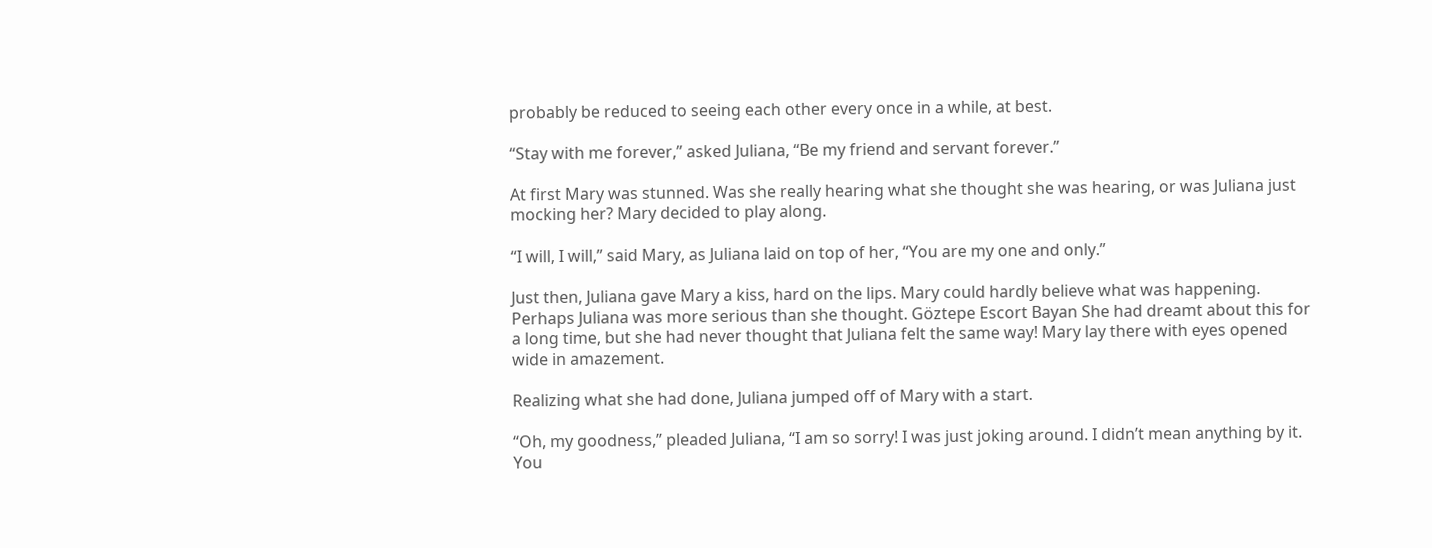probably be reduced to seeing each other every once in a while, at best.

“Stay with me forever,” asked Juliana, “Be my friend and servant forever.”

At first Mary was stunned. Was she really hearing what she thought she was hearing, or was Juliana just mocking her? Mary decided to play along.

“I will, I will,” said Mary, as Juliana laid on top of her, “You are my one and only.”

Just then, Juliana gave Mary a kiss, hard on the lips. Mary could hardly believe what was happening. Perhaps Juliana was more serious than she thought. Göztepe Escort Bayan She had dreamt about this for a long time, but she had never thought that Juliana felt the same way! Mary lay there with eyes opened wide in amazement.

Realizing what she had done, Juliana jumped off of Mary with a start.

“Oh, my goodness,” pleaded Juliana, “I am so sorry! I was just joking around. I didn’t mean anything by it. You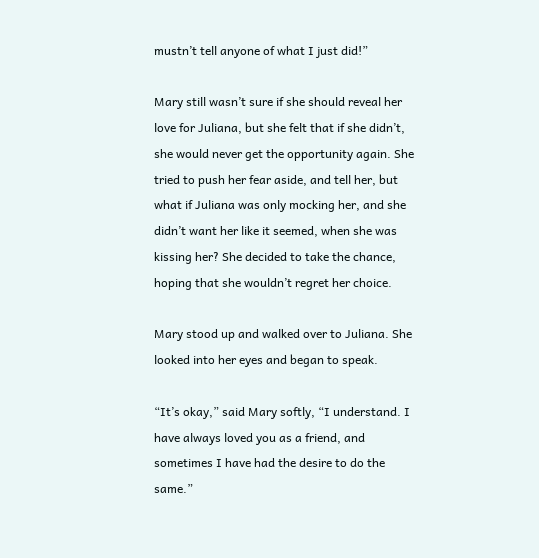mustn’t tell anyone of what I just did!”

Mary still wasn’t sure if she should reveal her love for Juliana, but she felt that if she didn’t, she would never get the opportunity again. She tried to push her fear aside, and tell her, but what if Juliana was only mocking her, and she didn’t want her like it seemed, when she was kissing her? She decided to take the chance, hoping that she wouldn’t regret her choice.

Mary stood up and walked over to Juliana. She looked into her eyes and began to speak.

“It’s okay,” said Mary softly, “I understand. I have always loved you as a friend, and sometimes I have had the desire to do the same.”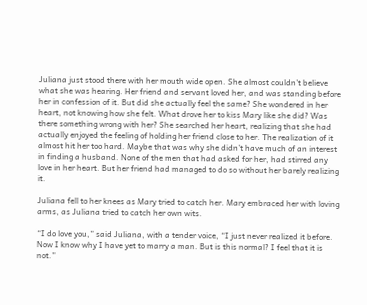Juliana just stood there with her mouth wide open. She almost couldn’t believe what she was hearing. Her friend and servant loved her, and was standing before her in confession of it. But did she actually feel the same? She wondered in her heart, not knowing how she felt. What drove her to kiss Mary like she did? Was there something wrong with her? She searched her heart, realizing that she had actually enjoyed the feeling of holding her friend close to her. The realization of it almost hit her too hard. Maybe that was why she didn’t have much of an interest in finding a husband. None of the men that had asked for her, had stirred any love in her heart. But her friend had managed to do so without her barely realizing it.

Juliana fell to her knees as Mary tried to catch her. Mary embraced her with loving arms, as Juliana tried to catch her own wits.

“I do love you,” said Juliana, with a tender voice, “I just never realized it before. Now I know why I have yet to marry a man. But is this normal? I feel that it is not.”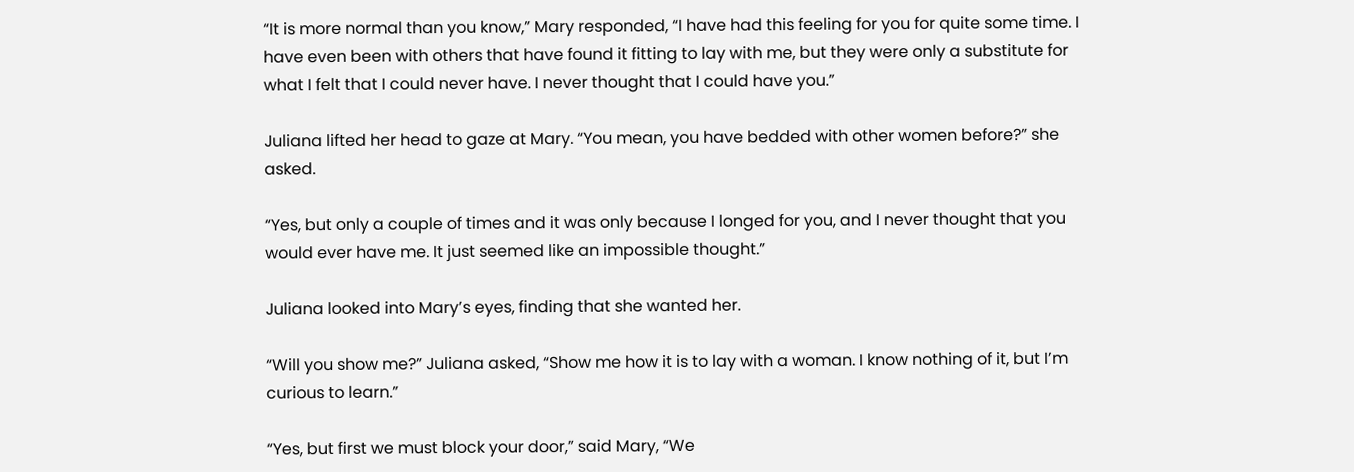“It is more normal than you know,” Mary responded, “I have had this feeling for you for quite some time. I have even been with others that have found it fitting to lay with me, but they were only a substitute for what I felt that I could never have. I never thought that I could have you.”

Juliana lifted her head to gaze at Mary. “You mean, you have bedded with other women before?” she asked.

“Yes, but only a couple of times and it was only because I longed for you, and I never thought that you would ever have me. It just seemed like an impossible thought.”

Juliana looked into Mary’s eyes, finding that she wanted her.

“Will you show me?” Juliana asked, “Show me how it is to lay with a woman. I know nothing of it, but I’m curious to learn.”

“Yes, but first we must block your door,” said Mary, “We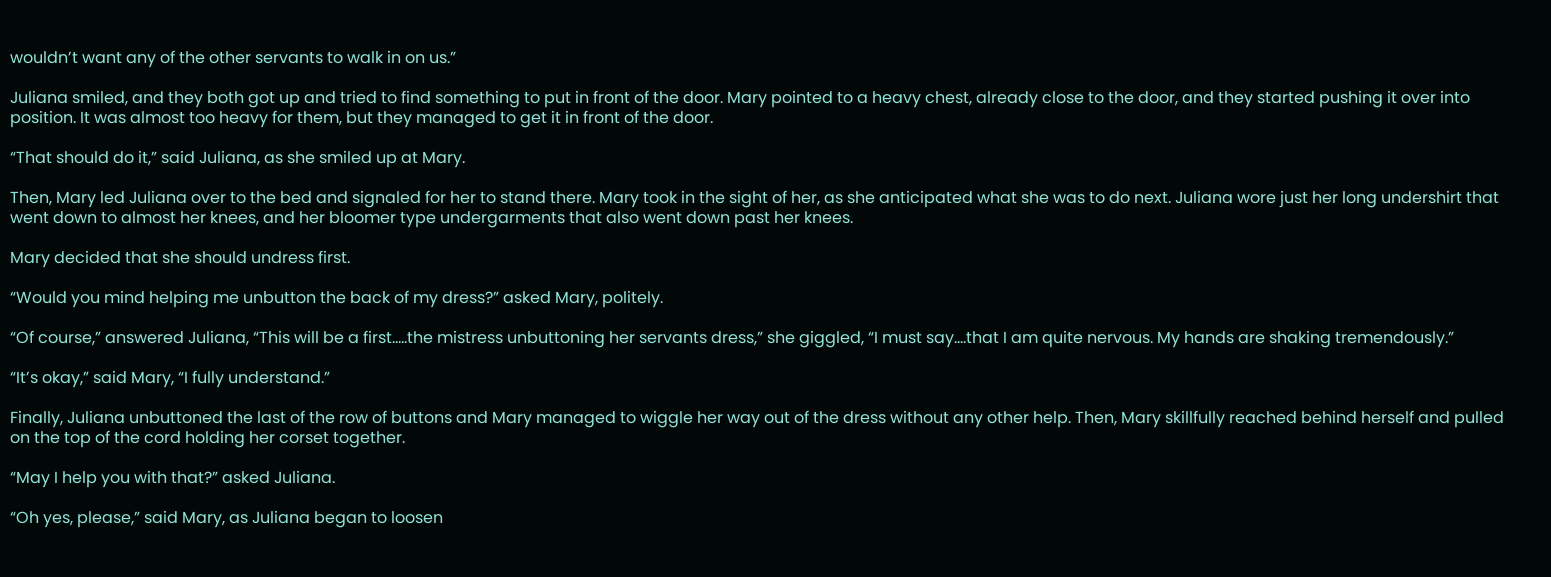wouldn’t want any of the other servants to walk in on us.”

Juliana smiled, and they both got up and tried to find something to put in front of the door. Mary pointed to a heavy chest, already close to the door, and they started pushing it over into position. It was almost too heavy for them, but they managed to get it in front of the door.

“That should do it,” said Juliana, as she smiled up at Mary.

Then, Mary led Juliana over to the bed and signaled for her to stand there. Mary took in the sight of her, as she anticipated what she was to do next. Juliana wore just her long undershirt that went down to almost her knees, and her bloomer type undergarments that also went down past her knees.

Mary decided that she should undress first.

“Would you mind helping me unbutton the back of my dress?” asked Mary, politely.

“Of course,” answered Juliana, “This will be a first…..the mistress unbuttoning her servants dress,” she giggled, “I must say….that I am quite nervous. My hands are shaking tremendously.”

“It’s okay,” said Mary, “I fully understand.”

Finally, Juliana unbuttoned the last of the row of buttons and Mary managed to wiggle her way out of the dress without any other help. Then, Mary skillfully reached behind herself and pulled on the top of the cord holding her corset together.

“May I help you with that?” asked Juliana.

“Oh yes, please,” said Mary, as Juliana began to loosen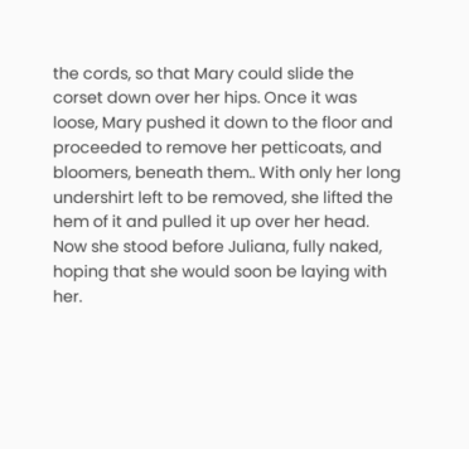the cords, so that Mary could slide the corset down over her hips. Once it was loose, Mary pushed it down to the floor and proceeded to remove her petticoats, and bloomers, beneath them.. With only her long undershirt left to be removed, she lifted the hem of it and pulled it up over her head. Now she stood before Juliana, fully naked, hoping that she would soon be laying with her.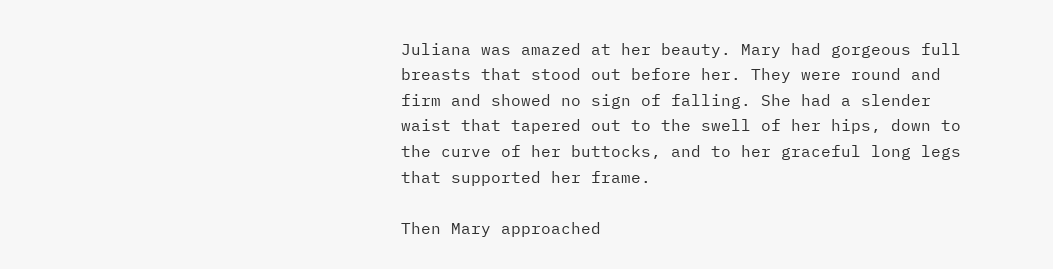Juliana was amazed at her beauty. Mary had gorgeous full breasts that stood out before her. They were round and firm and showed no sign of falling. She had a slender waist that tapered out to the swell of her hips, down to the curve of her buttocks, and to her graceful long legs that supported her frame.

Then Mary approached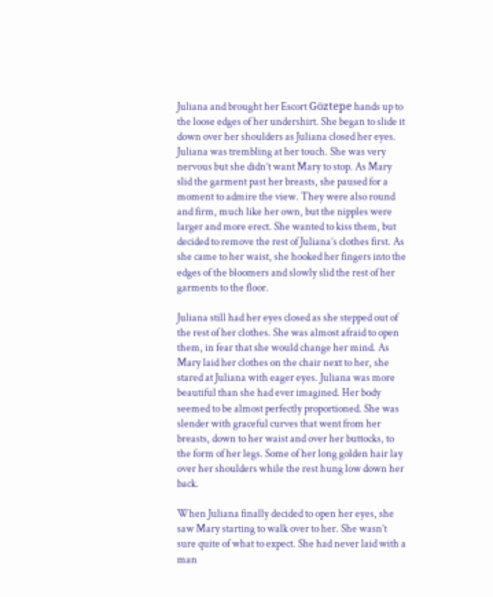Juliana and brought her Escort Göztepe hands up to the loose edges of her undershirt. She began to slide it down over her shoulders as Juliana closed her eyes. Juliana was trembling at her touch. She was very nervous but she didn’t want Mary to stop. As Mary slid the garment past her breasts, she paused for a moment to admire the view. They were also round and firm, much like her own, but the nipples were larger and more erect. She wanted to kiss them, but decided to remove the rest of Juliana’s clothes first. As she came to her waist, she hooked her fingers into the edges of the bloomers and slowly slid the rest of her garments to the floor.

Juliana still had her eyes closed as she stepped out of the rest of her clothes. She was almost afraid to open them, in fear that she would change her mind. As Mary laid her clothes on the chair next to her, she stared at Juliana with eager eyes. Juliana was more beautiful than she had ever imagined. Her body seemed to be almost perfectly proportioned. She was slender with graceful curves that went from her breasts, down to her waist and over her buttocks, to the form of her legs. Some of her long golden hair lay over her shoulders while the rest hung low down her back.

When Juliana finally decided to open her eyes, she saw Mary starting to walk over to her. She wasn’t sure quite of what to expect. She had never laid with a man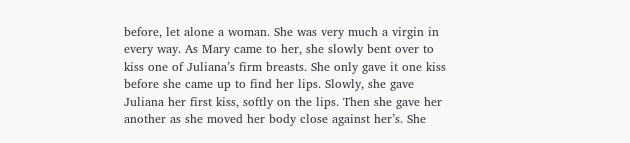before, let alone a woman. She was very much a virgin in every way. As Mary came to her, she slowly bent over to kiss one of Juliana’s firm breasts. She only gave it one kiss before she came up to find her lips. Slowly, she gave Juliana her first kiss, softly on the lips. Then she gave her another as she moved her body close against her’s. She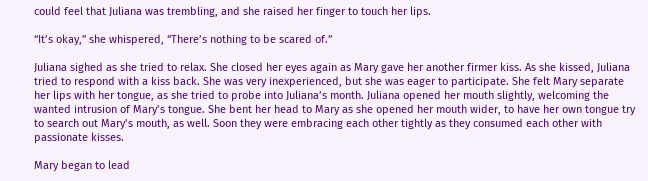could feel that Juliana was trembling, and she raised her finger to touch her lips.

“It’s okay,” she whispered, “There’s nothing to be scared of.”

Juliana sighed as she tried to relax. She closed her eyes again as Mary gave her another firmer kiss. As she kissed, Juliana tried to respond with a kiss back. She was very inexperienced, but she was eager to participate. She felt Mary separate her lips with her tongue, as she tried to probe into Juliana’s month. Juliana opened her mouth slightly, welcoming the wanted intrusion of Mary’s tongue. She bent her head to Mary as she opened her mouth wider, to have her own tongue try to search out Mary’s mouth, as well. Soon they were embracing each other tightly as they consumed each other with passionate kisses.

Mary began to lead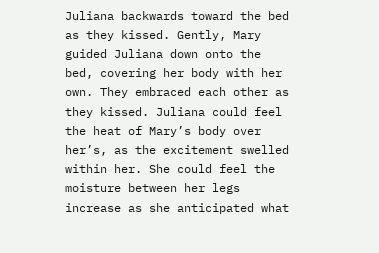Juliana backwards toward the bed as they kissed. Gently, Mary guided Juliana down onto the bed, covering her body with her own. They embraced each other as they kissed. Juliana could feel the heat of Mary’s body over her’s, as the excitement swelled within her. She could feel the moisture between her legs increase as she anticipated what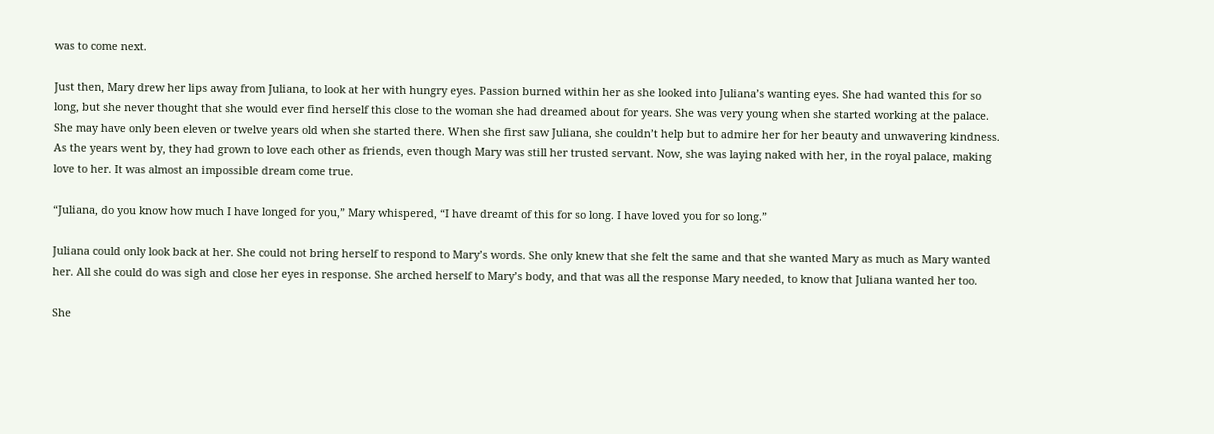was to come next.

Just then, Mary drew her lips away from Juliana, to look at her with hungry eyes. Passion burned within her as she looked into Juliana’s wanting eyes. She had wanted this for so long, but she never thought that she would ever find herself this close to the woman she had dreamed about for years. She was very young when she started working at the palace. She may have only been eleven or twelve years old when she started there. When she first saw Juliana, she couldn’t help but to admire her for her beauty and unwavering kindness. As the years went by, they had grown to love each other as friends, even though Mary was still her trusted servant. Now, she was laying naked with her, in the royal palace, making love to her. It was almost an impossible dream come true.

“Juliana, do you know how much I have longed for you,” Mary whispered, “I have dreamt of this for so long. I have loved you for so long.”

Juliana could only look back at her. She could not bring herself to respond to Mary’s words. She only knew that she felt the same and that she wanted Mary as much as Mary wanted her. All she could do was sigh and close her eyes in response. She arched herself to Mary’s body, and that was all the response Mary needed, to know that Juliana wanted her too.

She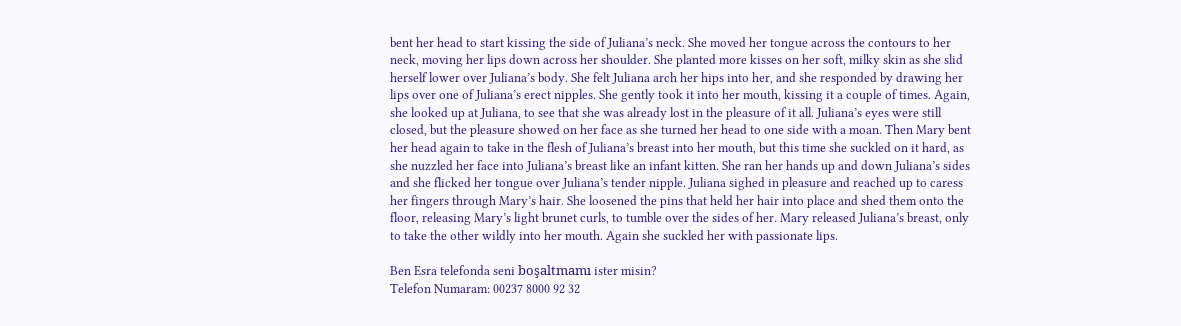bent her head to start kissing the side of Juliana’s neck. She moved her tongue across the contours to her neck, moving her lips down across her shoulder. She planted more kisses on her soft, milky skin as she slid herself lower over Juliana’s body. She felt Juliana arch her hips into her, and she responded by drawing her lips over one of Juliana’s erect nipples. She gently took it into her mouth, kissing it a couple of times. Again, she looked up at Juliana, to see that she was already lost in the pleasure of it all. Juliana’s eyes were still closed, but the pleasure showed on her face as she turned her head to one side with a moan. Then Mary bent her head again to take in the flesh of Juliana’s breast into her mouth, but this time she suckled on it hard, as she nuzzled her face into Juliana’s breast like an infant kitten. She ran her hands up and down Juliana’s sides and she flicked her tongue over Juliana’s tender nipple. Juliana sighed in pleasure and reached up to caress her fingers through Mary’s hair. She loosened the pins that held her hair into place and shed them onto the floor, releasing Mary’s light brunet curls, to tumble over the sides of her. Mary released Juliana’s breast, only to take the other wildly into her mouth. Again she suckled her with passionate lips.

Ben Esra telefonda seni boşaltmamı ister misin?
Telefon Numaram: 00237 8000 92 32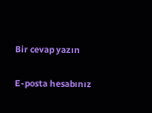Bir cevap yazın

E-posta hesabınız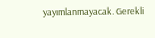yayımlanmayacak. Gerekli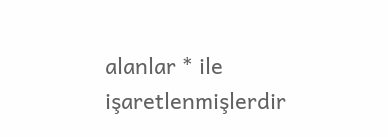alanlar * ile işaretlenmişlerdir